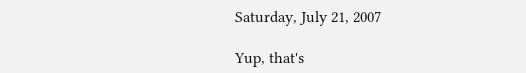Saturday, July 21, 2007

Yup, that's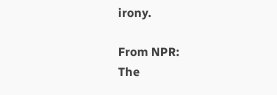irony.

From NPR:
The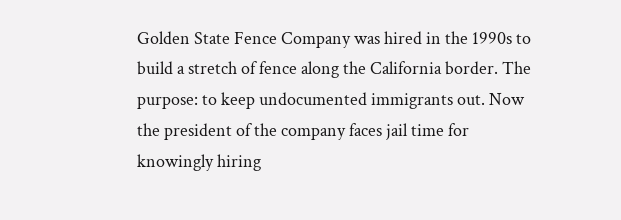Golden State Fence Company was hired in the 1990s to build a stretch of fence along the California border. The purpose: to keep undocumented immigrants out. Now the president of the company faces jail time for knowingly hiring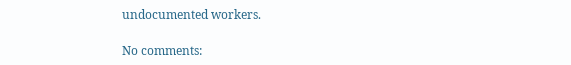undocumented workers.

No comments: